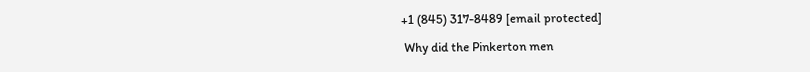+1 (845) 317-8489 [email protected]

 Why did the Pinkerton men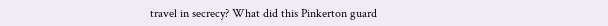travel in secrecy? What did this Pinkerton guard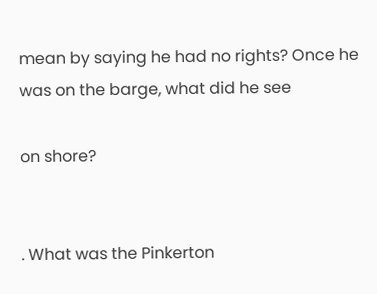mean by saying he had no rights? Once he was on the barge, what did he see

on shore?


. What was the Pinkerton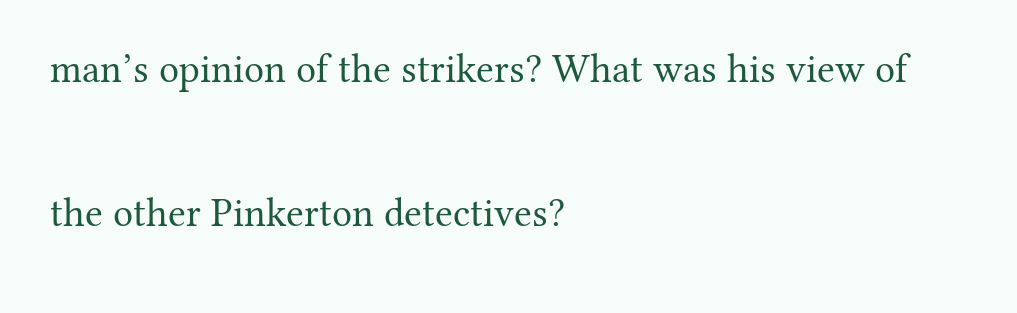man’s opinion of the strikers? What was his view of

the other Pinkerton detectives?